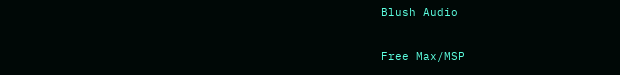Blush Audio

Free Max/MSP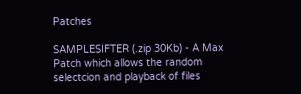Patches

SAMPLESIFTER (.zip 30Kb) - A Max Patch which allows the random selectcion and playback of files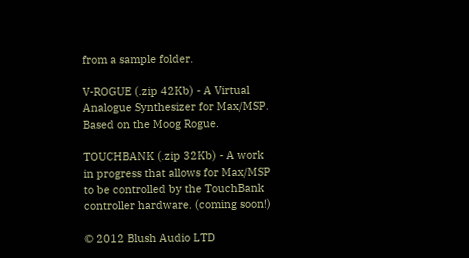from a sample folder.

V-ROGUE (.zip 42Kb) - A Virtual Analogue Synthesizer for Max/MSP. Based on the Moog Rogue.

TOUCHBANK (.zip 32Kb) - A work in progress that allows for Max/MSP to be controlled by the TouchBank controller hardware. (coming soon!)

© 2012 Blush Audio LTD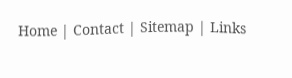Home | Contact | Sitemap | Links